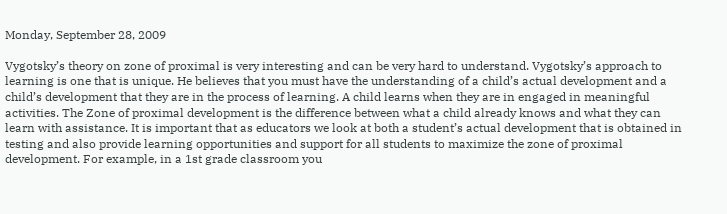Monday, September 28, 2009

Vygotsky’s theory on zone of proximal is very interesting and can be very hard to understand. Vygotsky’s approach to learning is one that is unique. He believes that you must have the understanding of a child’s actual development and a child’s development that they are in the process of learning. A child learns when they are in engaged in meaningful activities. The Zone of proximal development is the difference between what a child already knows and what they can learn with assistance. It is important that as educators we look at both a student’s actual development that is obtained in testing and also provide learning opportunities and support for all students to maximize the zone of proximal development. For example, in a 1st grade classroom you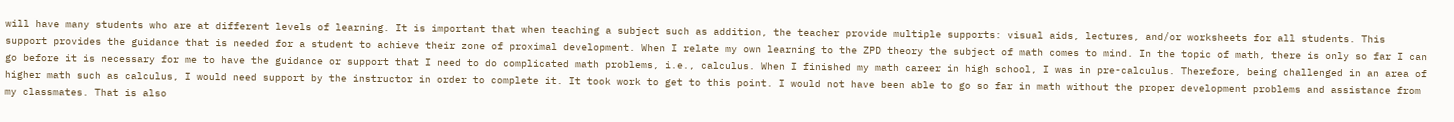will have many students who are at different levels of learning. It is important that when teaching a subject such as addition, the teacher provide multiple supports: visual aids, lectures, and/or worksheets for all students. This support provides the guidance that is needed for a student to achieve their zone of proximal development. When I relate my own learning to the ZPD theory the subject of math comes to mind. In the topic of math, there is only so far I can go before it is necessary for me to have the guidance or support that I need to do complicated math problems, i.e., calculus. When I finished my math career in high school, I was in pre-calculus. Therefore, being challenged in an area of higher math such as calculus, I would need support by the instructor in order to complete it. It took work to get to this point. I would not have been able to go so far in math without the proper development problems and assistance from my classmates. That is also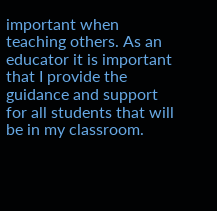important when teaching others. As an educator it is important that I provide the guidance and support for all students that will be in my classroom.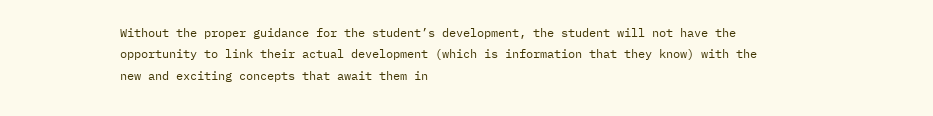Without the proper guidance for the student’s development, the student will not have the opportunity to link their actual development (which is information that they know) with the new and exciting concepts that await them in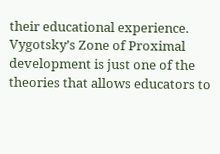their educational experience. Vygotsky’s Zone of Proximal development is just one of the theories that allows educators to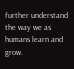further understand the way we as humans learn and grow.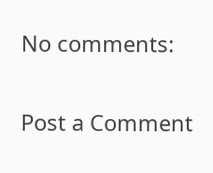No comments:

Post a Comment